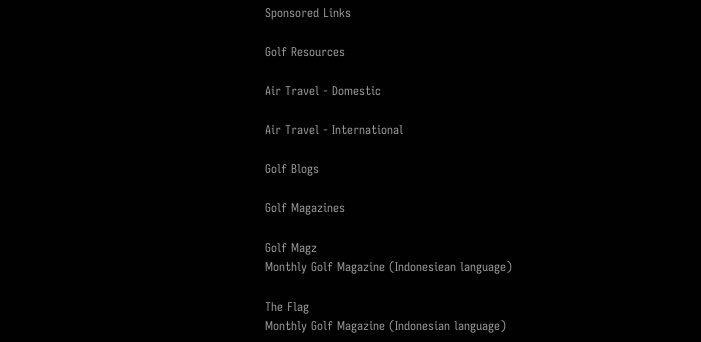Sponsored Links

Golf Resources

Air Travel - Domestic

Air Travel - International

Golf Blogs

Golf Magazines

Golf Magz
Monthly Golf Magazine (Indonesiean language)

The Flag
Monthly Golf Magazine (Indonesian language)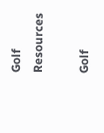Golf Resources

Golf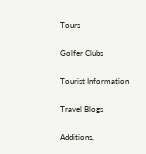Tours

Golfer Clubs

Tourist Information

Travel Blogs

Additions,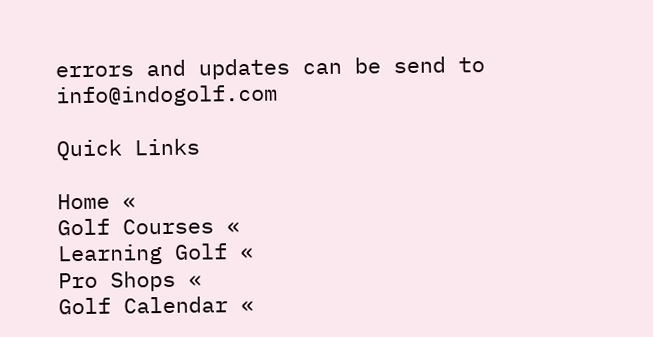errors and updates can be send to info@indogolf.com

Quick Links

Home «
Golf Courses «
Learning Golf «
Pro Shops «
Golf Calendar «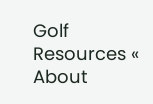Golf Resources «
About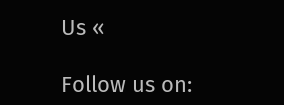Us «

Follow us on: